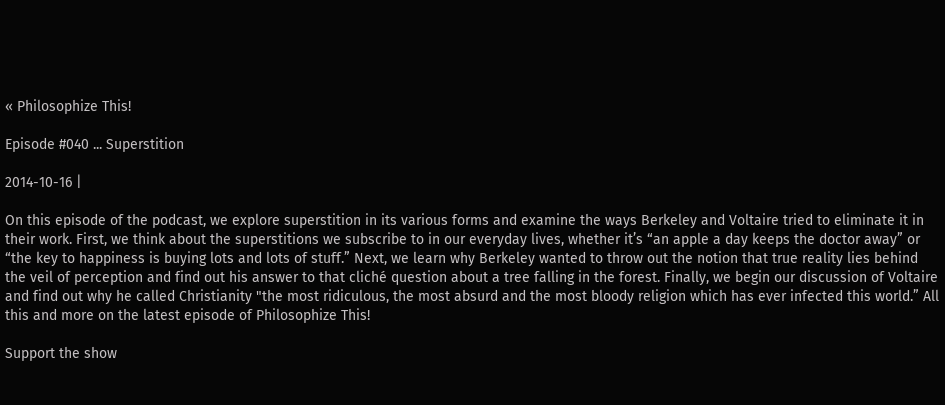« Philosophize This!

Episode #040 ... Superstition

2014-10-16 |

On this episode of the podcast, we explore superstition in its various forms and examine the ways Berkeley and Voltaire tried to eliminate it in their work. First, we think about the superstitions we subscribe to in our everyday lives, whether it’s “an apple a day keeps the doctor away” or “the key to happiness is buying lots and lots of stuff.” Next, we learn why Berkeley wanted to throw out the notion that true reality lies behind the veil of perception and find out his answer to that cliché question about a tree falling in the forest. Finally, we begin our discussion of Voltaire and find out why he called Christianity "the most ridiculous, the most absurd and the most bloody religion which has ever infected this world.” All this and more on the latest episode of Philosophize This!

Support the show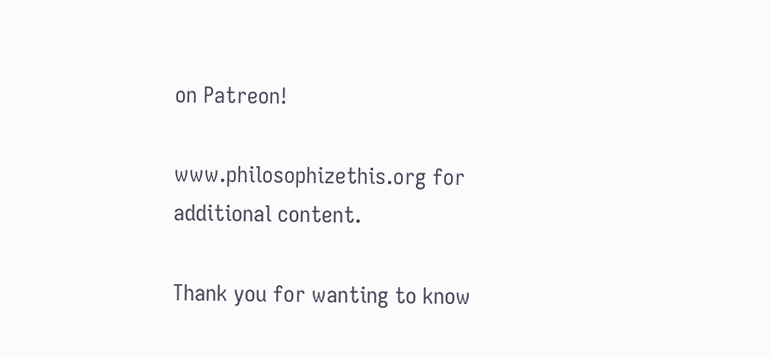on Patreon!

www.philosophizethis.org for additional content.

Thank you for wanting to know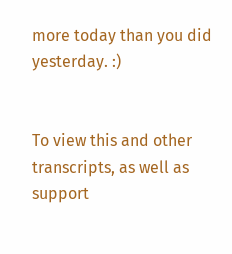more today than you did yesterday. :)


To view this and other transcripts, as well as support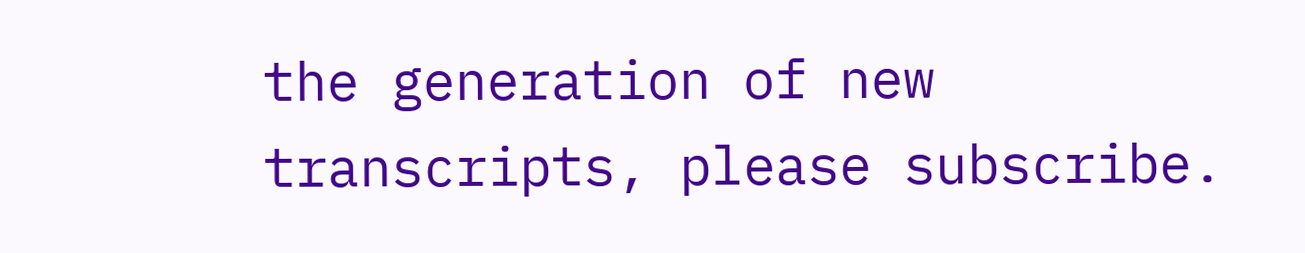the generation of new transcripts, please subscribe.